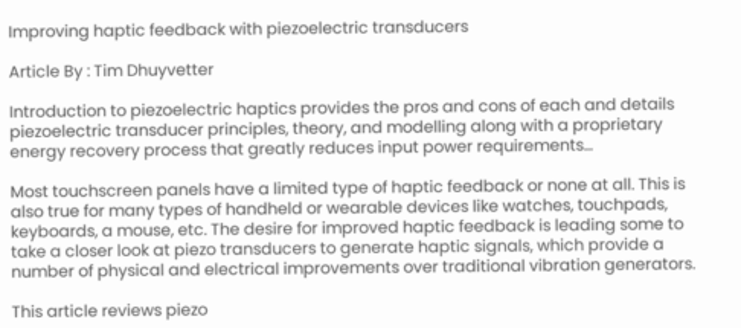Improving haptic feedback with piezoelectric transducers

Article By : Tim Dhuyvetter

Introduction to piezoelectric haptics provides the pros and cons of each and details piezoelectric transducer principles, theory, and modelling along with a proprietary energy recovery process that greatly reduces input power requirements...

Most touchscreen panels have a limited type of haptic feedback or none at all. This is also true for many types of handheld or wearable devices like watches, touchpads, keyboards, a mouse, etc. The desire for improved haptic feedback is leading some to take a closer look at piezo transducers to generate haptic signals, which provide a number of physical and electrical improvements over traditional vibration generators.

This article reviews piezo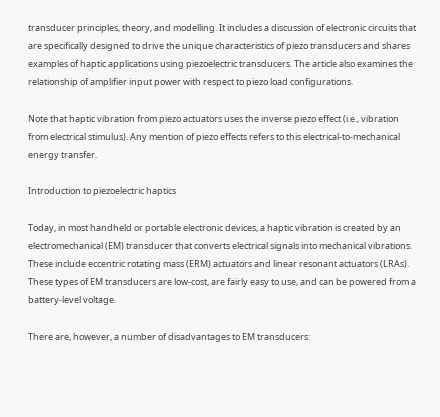transducer principles, theory, and modelling. It includes a discussion of electronic circuits that are specifically designed to drive the unique characteristics of piezo transducers and shares examples of haptic applications using piezoelectric transducers. The article also examines the relationship of amplifier input power with respect to piezo load configurations.

Note that haptic vibration from piezo actuators uses the inverse piezo effect (i.e., vibration from electrical stimulus). Any mention of piezo effects refers to this electrical-to-mechanical energy transfer.

Introduction to piezoelectric haptics

Today, in most handheld or portable electronic devices, a haptic vibration is created by an electromechanical (EM) transducer that converts electrical signals into mechanical vibrations. These include eccentric rotating mass (ERM) actuators and linear resonant actuators (LRAs). These types of EM transducers are low-cost, are fairly easy to use, and can be powered from a battery-level voltage.

There are, however, a number of disadvantages to EM transducers: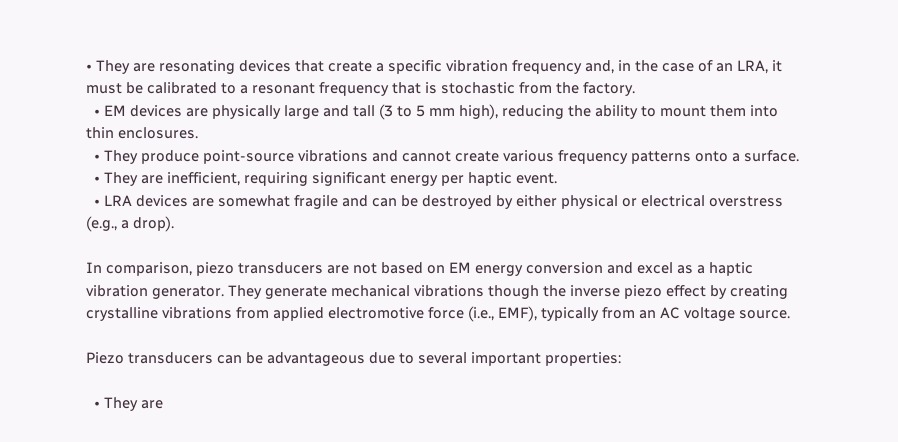• They are resonating devices that create a specific vibration frequency and, in the case of an LRA, it must be calibrated to a resonant frequency that is stochastic from the factory.
  • EM devices are physically large and tall (3 to 5 mm high), reducing the ability to mount them into thin enclosures.
  • They produce point-source vibrations and cannot create various frequency patterns onto a surface.
  • They are inefficient, requiring significant energy per haptic event.
  • LRA devices are somewhat fragile and can be destroyed by either physical or electrical overstress (e.g., a drop).

In comparison, piezo transducers are not based on EM energy conversion and excel as a haptic vibration generator. They generate mechanical vibrations though the inverse piezo effect by creating crystalline vibrations from applied electromotive force (i.e., EMF), typically from an AC voltage source.

Piezo transducers can be advantageous due to several important properties:

  • They are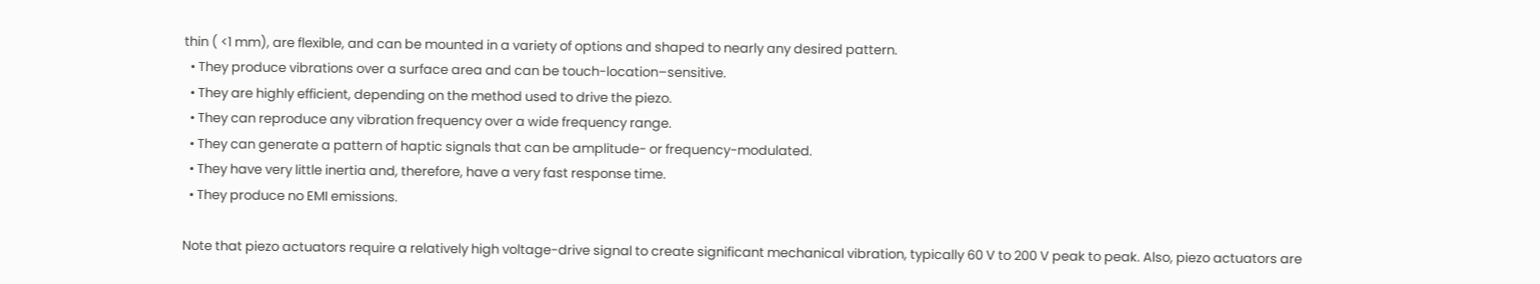thin ( <1 mm), are flexible, and can be mounted in a variety of options and shaped to nearly any desired pattern.
  • They produce vibrations over a surface area and can be touch-location–sensitive.
  • They are highly efficient, depending on the method used to drive the piezo.
  • They can reproduce any vibration frequency over a wide frequency range.
  • They can generate a pattern of haptic signals that can be amplitude- or frequency-modulated.
  • They have very little inertia and, therefore, have a very fast response time.
  • They produce no EMI emissions.

Note that piezo actuators require a relatively high voltage-drive signal to create significant mechanical vibration, typically 60 V to 200 V peak to peak. Also, piezo actuators are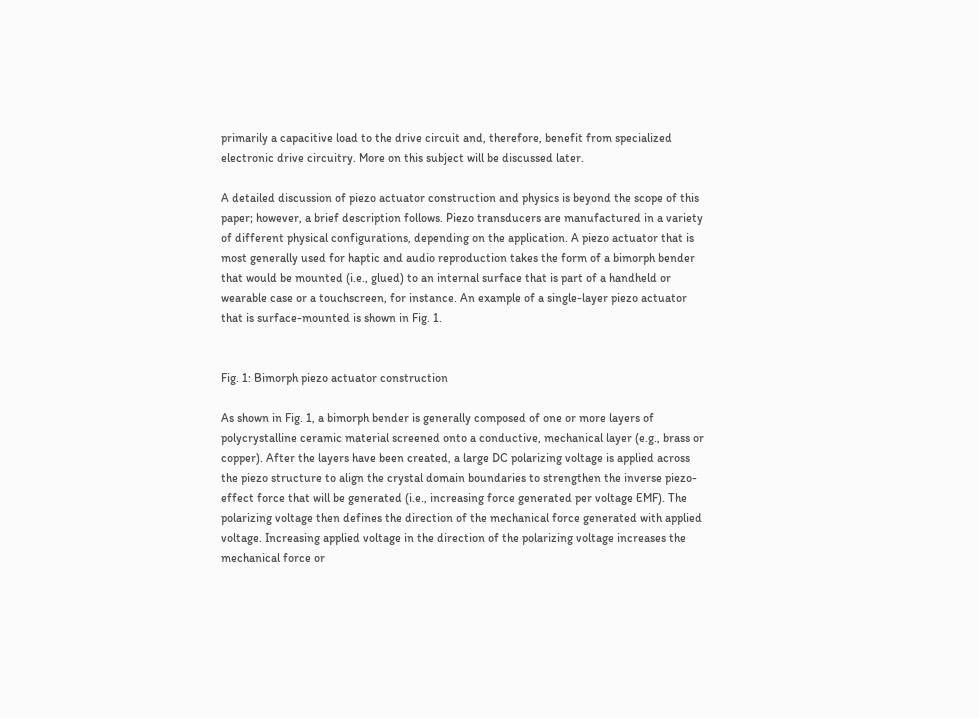primarily a capacitive load to the drive circuit and, therefore, benefit from specialized electronic drive circuitry. More on this subject will be discussed later.

A detailed discussion of piezo actuator construction and physics is beyond the scope of this paper; however, a brief description follows. Piezo transducers are manufactured in a variety of different physical configurations, depending on the application. A piezo actuator that is most generally used for haptic and audio reproduction takes the form of a bimorph bender that would be mounted (i.e., glued) to an internal surface that is part of a handheld or wearable case or a touchscreen, for instance. An example of a single-layer piezo actuator that is surface-mounted is shown in Fig. 1.


Fig. 1: Bimorph piezo actuator construction

As shown in Fig. 1, a bimorph bender is generally composed of one or more layers of polycrystalline ceramic material screened onto a conductive, mechanical layer (e.g., brass or copper). After the layers have been created, a large DC polarizing voltage is applied across the piezo structure to align the crystal domain boundaries to strengthen the inverse piezo-effect force that will be generated (i.e., increasing force generated per voltage EMF). The polarizing voltage then defines the direction of the mechanical force generated with applied voltage. Increasing applied voltage in the direction of the polarizing voltage increases the mechanical force or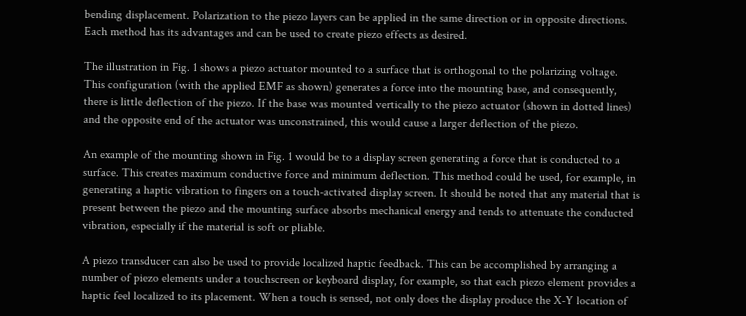bending displacement. Polarization to the piezo layers can be applied in the same direction or in opposite directions. Each method has its advantages and can be used to create piezo effects as desired.

The illustration in Fig. 1 shows a piezo actuator mounted to a surface that is orthogonal to the polarizing voltage. This configuration (with the applied EMF as shown) generates a force into the mounting base, and consequently, there is little deflection of the piezo. If the base was mounted vertically to the piezo actuator (shown in dotted lines) and the opposite end of the actuator was unconstrained, this would cause a larger deflection of the piezo.

An example of the mounting shown in Fig. 1 would be to a display screen generating a force that is conducted to a surface. This creates maximum conductive force and minimum deflection. This method could be used, for example, in generating a haptic vibration to fingers on a touch-activated display screen. It should be noted that any material that is present between the piezo and the mounting surface absorbs mechanical energy and tends to attenuate the conducted vibration, especially if the material is soft or pliable.

A piezo transducer can also be used to provide localized haptic feedback. This can be accomplished by arranging a number of piezo elements under a touchscreen or keyboard display, for example, so that each piezo element provides a haptic feel localized to its placement. When a touch is sensed, not only does the display produce the X-Y location of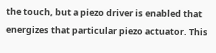the touch, but a piezo driver is enabled that energizes that particular piezo actuator. This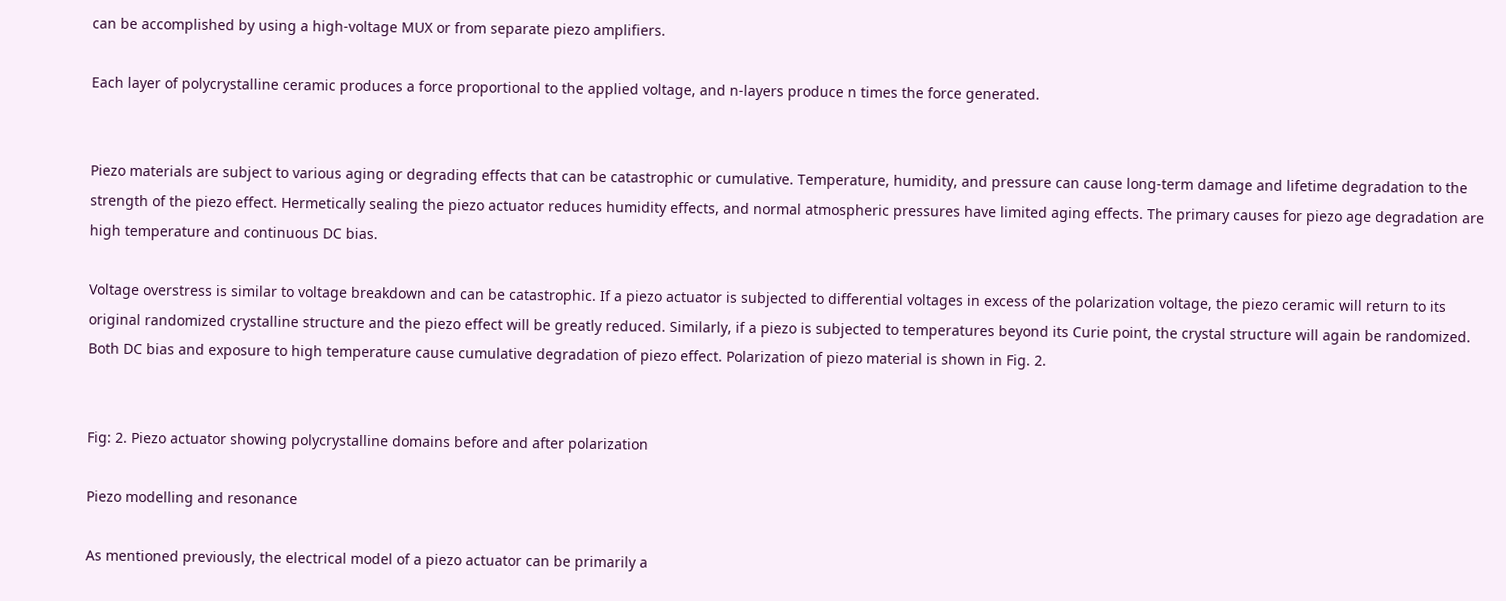can be accomplished by using a high-voltage MUX or from separate piezo amplifiers.

Each layer of polycrystalline ceramic produces a force proportional to the applied voltage, and n-layers produce n times the force generated.


Piezo materials are subject to various aging or degrading effects that can be catastrophic or cumulative. Temperature, humidity, and pressure can cause long-term damage and lifetime degradation to the strength of the piezo effect. Hermetically sealing the piezo actuator reduces humidity effects, and normal atmospheric pressures have limited aging effects. The primary causes for piezo age degradation are high temperature and continuous DC bias.

Voltage overstress is similar to voltage breakdown and can be catastrophic. If a piezo actuator is subjected to differential voltages in excess of the polarization voltage, the piezo ceramic will return to its original randomized crystalline structure and the piezo effect will be greatly reduced. Similarly, if a piezo is subjected to temperatures beyond its Curie point, the crystal structure will again be randomized. Both DC bias and exposure to high temperature cause cumulative degradation of piezo effect. Polarization of piezo material is shown in Fig. 2.


Fig: 2. Piezo actuator showing polycrystalline domains before and after polarization

Piezo modelling and resonance

As mentioned previously, the electrical model of a piezo actuator can be primarily a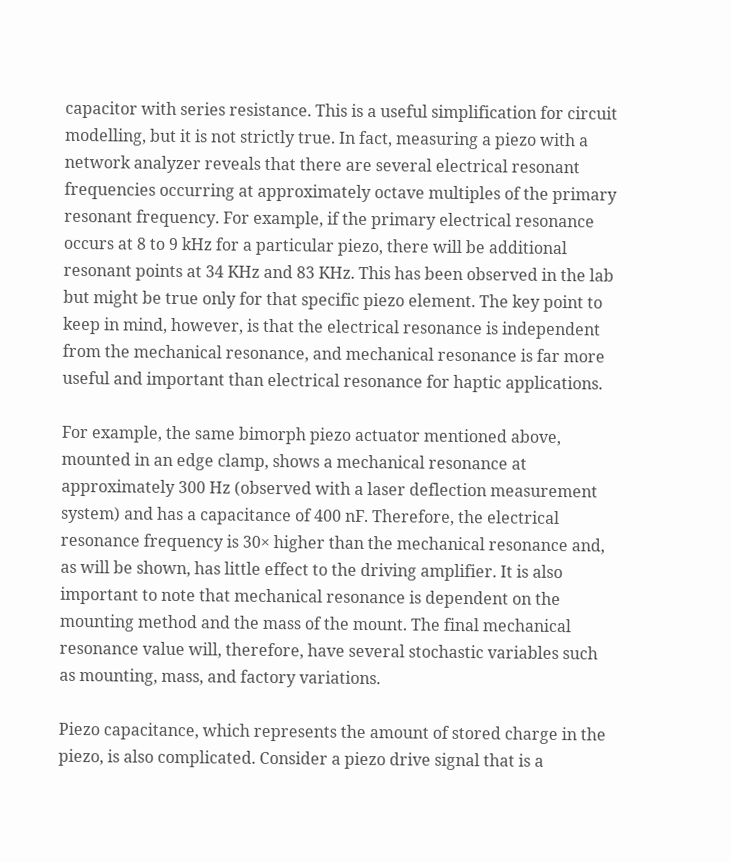capacitor with series resistance. This is a useful simplification for circuit modelling, but it is not strictly true. In fact, measuring a piezo with a network analyzer reveals that there are several electrical resonant frequencies occurring at approximately octave multiples of the primary resonant frequency. For example, if the primary electrical resonance occurs at 8 to 9 kHz for a particular piezo, there will be additional resonant points at 34 KHz and 83 KHz. This has been observed in the lab but might be true only for that specific piezo element. The key point to keep in mind, however, is that the electrical resonance is independent from the mechanical resonance, and mechanical resonance is far more useful and important than electrical resonance for haptic applications.

For example, the same bimorph piezo actuator mentioned above, mounted in an edge clamp, shows a mechanical resonance at approximately 300 Hz (observed with a laser deflection measurement system) and has a capacitance of 400 nF. Therefore, the electrical resonance frequency is 30× higher than the mechanical resonance and, as will be shown, has little effect to the driving amplifier. It is also important to note that mechanical resonance is dependent on the mounting method and the mass of the mount. The final mechanical resonance value will, therefore, have several stochastic variables such as mounting, mass, and factory variations.

Piezo capacitance, which represents the amount of stored charge in the piezo, is also complicated. Consider a piezo drive signal that is a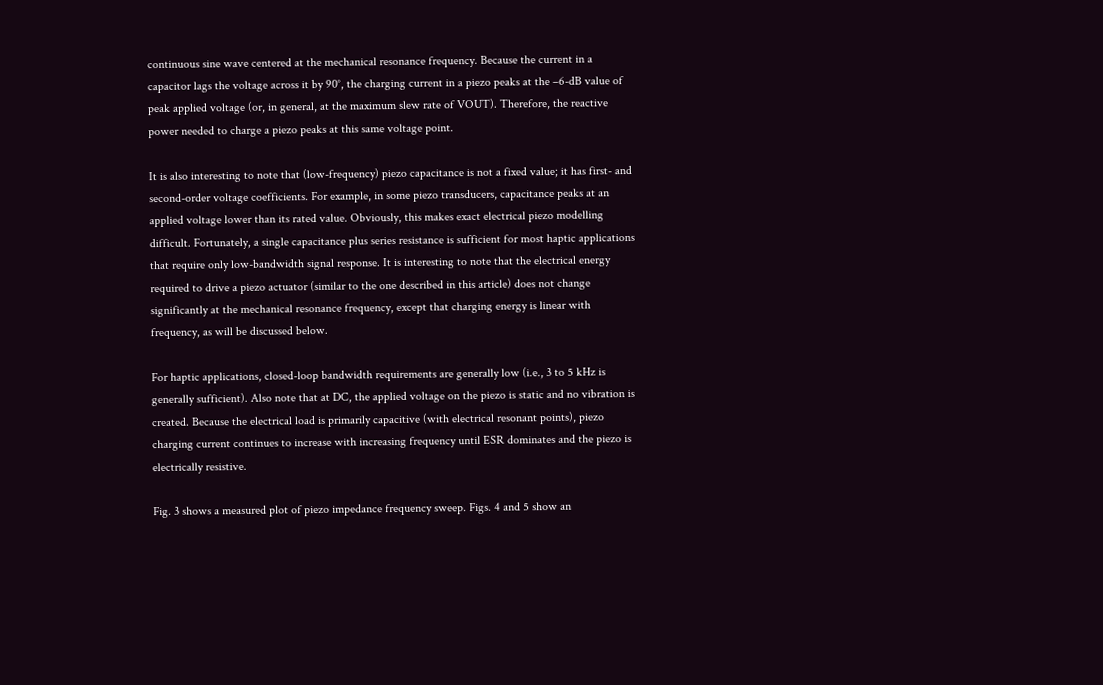continuous sine wave centered at the mechanical resonance frequency. Because the current in a capacitor lags the voltage across it by 90°, the charging current in a piezo peaks at the –6-dB value of peak applied voltage (or, in general, at the maximum slew rate of VOUT). Therefore, the reactive power needed to charge a piezo peaks at this same voltage point.

It is also interesting to note that (low-frequency) piezo capacitance is not a fixed value; it has first- and second-order voltage coefficients. For example, in some piezo transducers, capacitance peaks at an applied voltage lower than its rated value. Obviously, this makes exact electrical piezo modelling difficult. Fortunately, a single capacitance plus series resistance is sufficient for most haptic applications that require only low-bandwidth signal response. It is interesting to note that the electrical energy required to drive a piezo actuator (similar to the one described in this article) does not change significantly at the mechanical resonance frequency, except that charging energy is linear with frequency, as will be discussed below.

For haptic applications, closed-loop bandwidth requirements are generally low (i.e., 3 to 5 kHz is generally sufficient). Also note that at DC, the applied voltage on the piezo is static and no vibration is created. Because the electrical load is primarily capacitive (with electrical resonant points), piezo charging current continues to increase with increasing frequency until ESR dominates and the piezo is electrically resistive.

Fig. 3 shows a measured plot of piezo impedance frequency sweep. Figs. 4 and 5 show an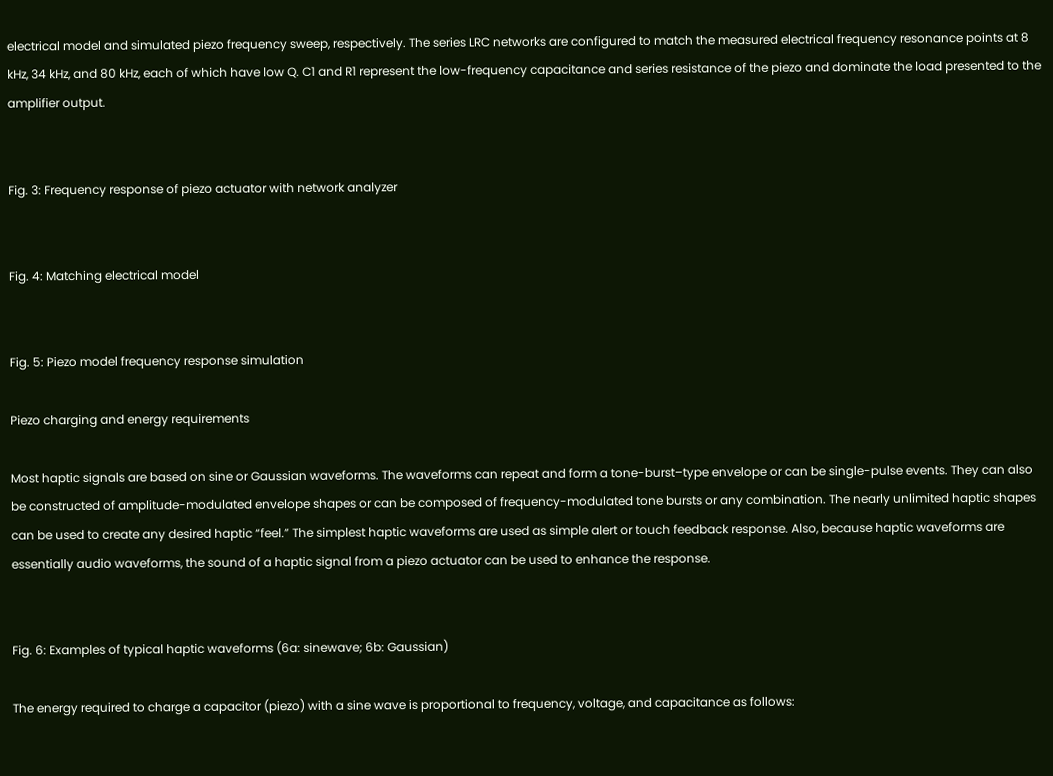electrical model and simulated piezo frequency sweep, respectively. The series LRC networks are configured to match the measured electrical frequency resonance points at 8 kHz, 34 kHz, and 80 kHz, each of which have low Q. C1 and R1 represent the low-frequency capacitance and series resistance of the piezo and dominate the load presented to the amplifier output.


Fig. 3: Frequency response of piezo actuator with network analyzer


Fig. 4: Matching electrical model


Fig. 5: Piezo model frequency response simulation

Piezo charging and energy requirements

Most haptic signals are based on sine or Gaussian waveforms. The waveforms can repeat and form a tone-burst–type envelope or can be single-pulse events. They can also be constructed of amplitude-modulated envelope shapes or can be composed of frequency-modulated tone bursts or any combination. The nearly unlimited haptic shapes can be used to create any desired haptic “feel.” The simplest haptic waveforms are used as simple alert or touch feedback response. Also, because haptic waveforms are essentially audio waveforms, the sound of a haptic signal from a piezo actuator can be used to enhance the response.


Fig. 6: Examples of typical haptic waveforms (6a: sinewave; 6b: Gaussian)

The energy required to charge a capacitor (piezo) with a sine wave is proportional to frequency, voltage, and capacitance as follows: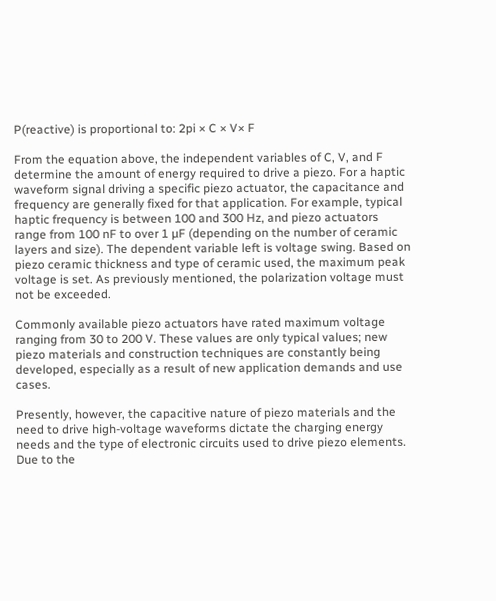P(reactive) is proportional to: 2pi × C × V× F

From the equation above, the independent variables of C, V, and F determine the amount of energy required to drive a piezo. For a haptic waveform signal driving a specific piezo actuator, the capacitance and frequency are generally fixed for that application. For example, typical haptic frequency is between 100 and 300 Hz, and piezo actuators range from 100 nF to over 1 µF (depending on the number of ceramic layers and size). The dependent variable left is voltage swing. Based on piezo ceramic thickness and type of ceramic used, the maximum peak voltage is set. As previously mentioned, the polarization voltage must not be exceeded.

Commonly available piezo actuators have rated maximum voltage ranging from 30 to 200 V. These values are only typical values; new piezo materials and construction techniques are constantly being developed, especially as a result of new application demands and use cases.

Presently, however, the capacitive nature of piezo materials and the need to drive high-voltage waveforms dictate the charging energy needs and the type of electronic circuits used to drive piezo elements. Due to the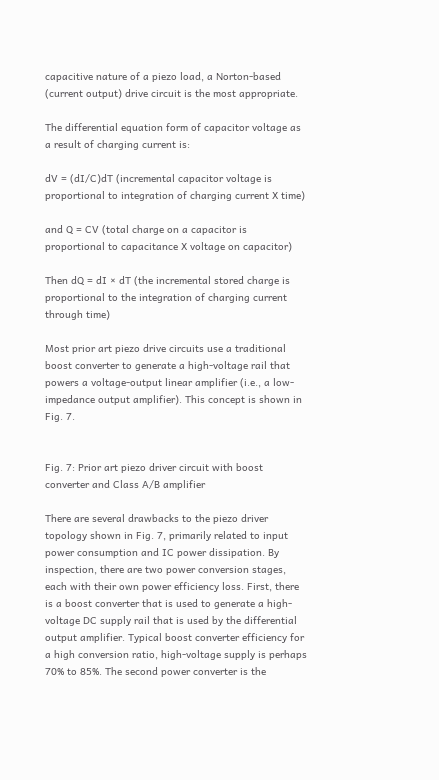capacitive nature of a piezo load, a Norton-based (current output) drive circuit is the most appropriate.

The differential equation form of capacitor voltage as a result of charging current is:

dV = (dI/C)dT (incremental capacitor voltage is proportional to integration of charging current X time)

and Q = CV (total charge on a capacitor is proportional to capacitance X voltage on capacitor)

Then dQ = dI × dT (the incremental stored charge is proportional to the integration of charging current through time)

Most prior art piezo drive circuits use a traditional boost converter to generate a high-voltage rail that powers a voltage-output linear amplifier (i.e., a low-impedance output amplifier). This concept is shown in Fig. 7.


Fig. 7: Prior art piezo driver circuit with boost converter and Class A/B amplifier

There are several drawbacks to the piezo driver topology shown in Fig. 7, primarily related to input power consumption and IC power dissipation. By inspection, there are two power conversion stages, each with their own power efficiency loss. First, there is a boost converter that is used to generate a high-voltage DC supply rail that is used by the differential output amplifier. Typical boost converter efficiency for a high conversion ratio, high-voltage supply is perhaps 70% to 85%. The second power converter is the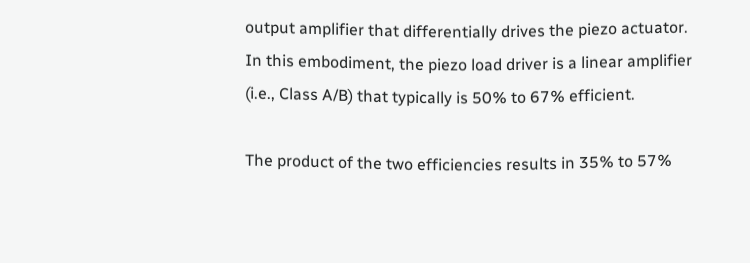output amplifier that differentially drives the piezo actuator. In this embodiment, the piezo load driver is a linear amplifier (i.e., Class A/B) that typically is 50% to 67% efficient.

The product of the two efficiencies results in 35% to 57%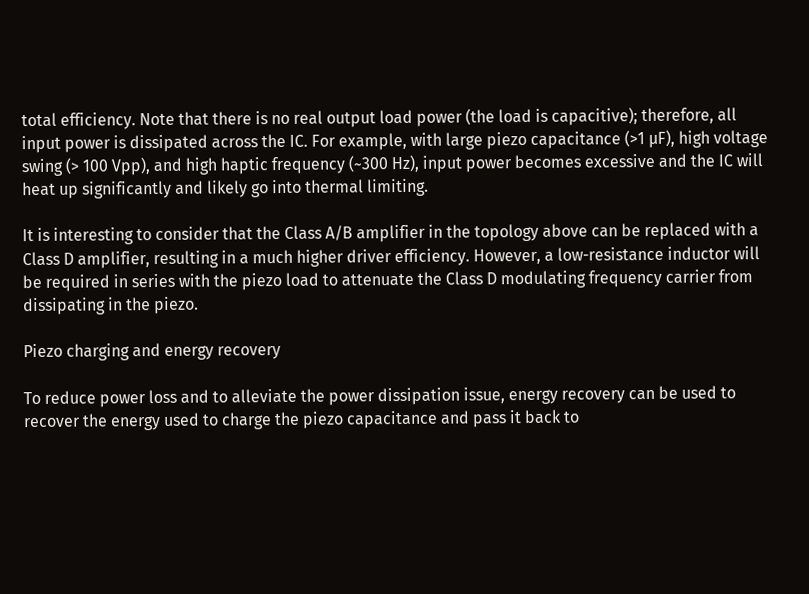total efficiency. Note that there is no real output load power (the load is capacitive); therefore, all input power is dissipated across the IC. For example, with large piezo capacitance (>1 µF), high voltage swing (> 100 Vpp), and high haptic frequency (~300 Hz), input power becomes excessive and the IC will heat up significantly and likely go into thermal limiting.

It is interesting to consider that the Class A/B amplifier in the topology above can be replaced with a Class D amplifier, resulting in a much higher driver efficiency. However, a low-resistance inductor will be required in series with the piezo load to attenuate the Class D modulating frequency carrier from dissipating in the piezo.

Piezo charging and energy recovery

To reduce power loss and to alleviate the power dissipation issue, energy recovery can be used to recover the energy used to charge the piezo capacitance and pass it back to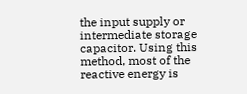the input supply or intermediate storage capacitor. Using this method, most of the reactive energy is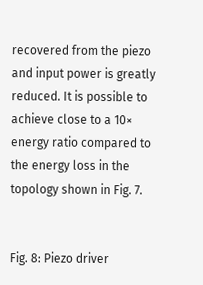recovered from the piezo and input power is greatly reduced. It is possible to achieve close to a 10× energy ratio compared to the energy loss in the topology shown in Fig. 7.


Fig. 8: Piezo driver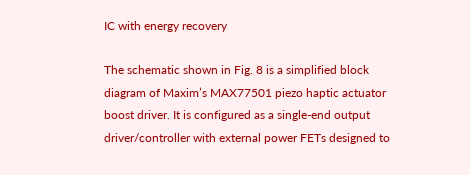IC with energy recovery

The schematic shown in Fig. 8 is a simplified block diagram of Maxim’s MAX77501 piezo haptic actuator boost driver. It is configured as a single-end output driver/controller with external power FETs designed to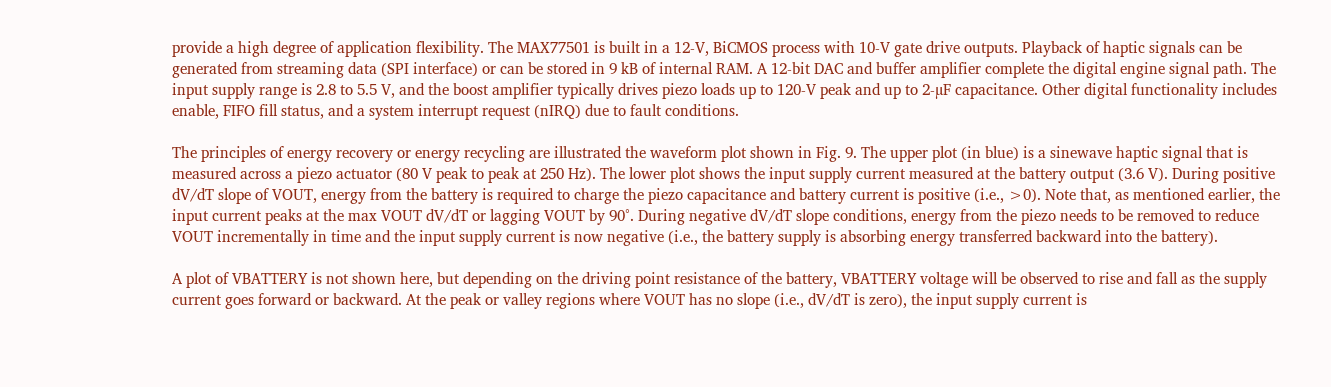provide a high degree of application flexibility. The MAX77501 is built in a 12-V, BiCMOS process with 10-V gate drive outputs. Playback of haptic signals can be generated from streaming data (SPI interface) or can be stored in 9 kB of internal RAM. A 12-bit DAC and buffer amplifier complete the digital engine signal path. The input supply range is 2.8 to 5.5 V, and the boost amplifier typically drives piezo loads up to 120-V peak and up to 2-µF capacitance. Other digital functionality includes enable, FIFO fill status, and a system interrupt request (nIRQ) due to fault conditions.

The principles of energy recovery or energy recycling are illustrated the waveform plot shown in Fig. 9. The upper plot (in blue) is a sinewave haptic signal that is measured across a piezo actuator (80 V peak to peak at 250 Hz). The lower plot shows the input supply current measured at the battery output (3.6 V). During positive dV/dT slope of VOUT, energy from the battery is required to charge the piezo capacitance and battery current is positive (i.e., >0). Note that, as mentioned earlier, the input current peaks at the max VOUT dV/dT or lagging VOUT by 90°. During negative dV/dT slope conditions, energy from the piezo needs to be removed to reduce VOUT incrementally in time and the input supply current is now negative (i.e., the battery supply is absorbing energy transferred backward into the battery).

A plot of VBATTERY is not shown here, but depending on the driving point resistance of the battery, VBATTERY voltage will be observed to rise and fall as the supply current goes forward or backward. At the peak or valley regions where VOUT has no slope (i.e., dV/dT is zero), the input supply current is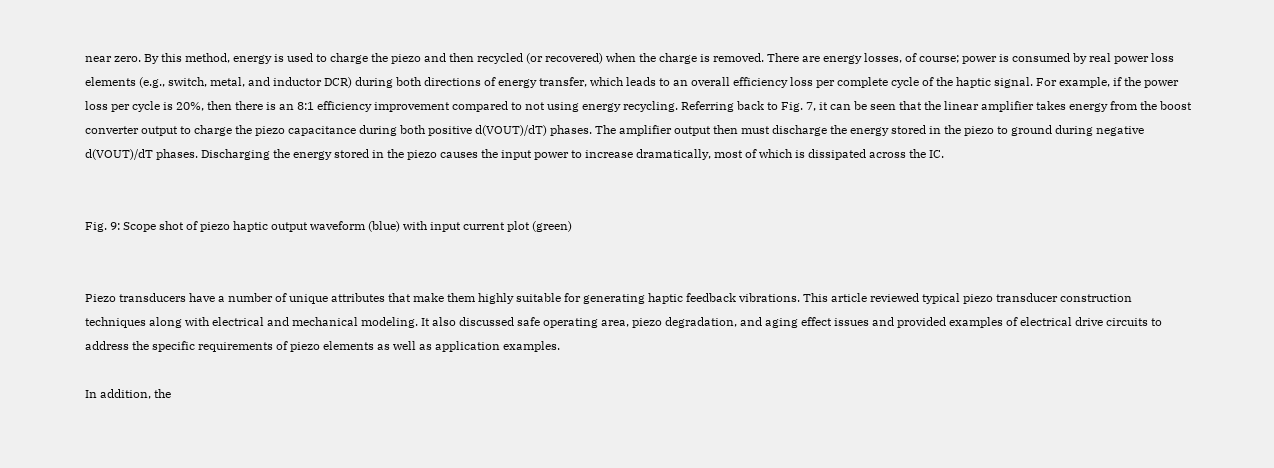near zero. By this method, energy is used to charge the piezo and then recycled (or recovered) when the charge is removed. There are energy losses, of course; power is consumed by real power loss elements (e.g., switch, metal, and inductor DCR) during both directions of energy transfer, which leads to an overall efficiency loss per complete cycle of the haptic signal. For example, if the power loss per cycle is 20%, then there is an 8:1 efficiency improvement compared to not using energy recycling. Referring back to Fig. 7, it can be seen that the linear amplifier takes energy from the boost converter output to charge the piezo capacitance during both positive d(VOUT)/dT) phases. The amplifier output then must discharge the energy stored in the piezo to ground during negative d(VOUT)/dT phases. Discharging the energy stored in the piezo causes the input power to increase dramatically, most of which is dissipated across the IC.


Fig. 9: Scope shot of piezo haptic output waveform (blue) with input current plot (green)


Piezo transducers have a number of unique attributes that make them highly suitable for generating haptic feedback vibrations. This article reviewed typical piezo transducer construction techniques along with electrical and mechanical modeling. It also discussed safe operating area, piezo degradation, and aging effect issues and provided examples of electrical drive circuits to address the specific requirements of piezo elements as well as application examples.

In addition, the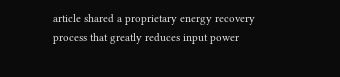article shared a proprietary energy recovery process that greatly reduces input power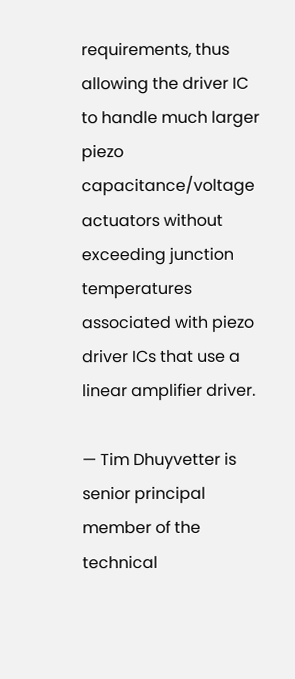requirements, thus allowing the driver IC to handle much larger piezo capacitance/voltage actuators without exceeding junction temperatures associated with piezo driver ICs that use a linear amplifier driver.

— Tim Dhuyvetter is senior principal member of the technical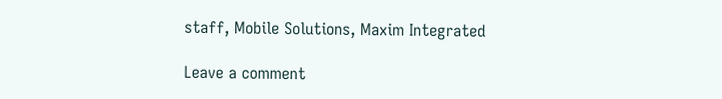staff, Mobile Solutions, Maxim Integrated

Leave a comment